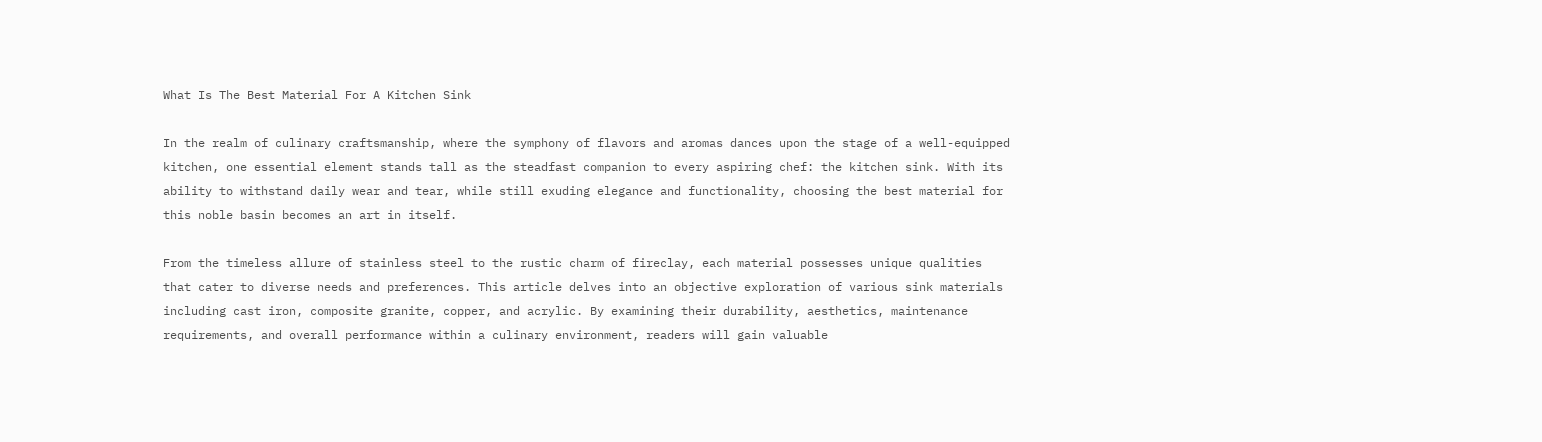What Is The Best Material For A Kitchen Sink

In the realm of culinary craftsmanship, where the symphony of flavors and aromas dances upon the stage of a well-equipped kitchen, one essential element stands tall as the steadfast companion to every aspiring chef: the kitchen sink. With its ability to withstand daily wear and tear, while still exuding elegance and functionality, choosing the best material for this noble basin becomes an art in itself.

From the timeless allure of stainless steel to the rustic charm of fireclay, each material possesses unique qualities that cater to diverse needs and preferences. This article delves into an objective exploration of various sink materials including cast iron, composite granite, copper, and acrylic. By examining their durability, aesthetics, maintenance requirements, and overall performance within a culinary environment, readers will gain valuable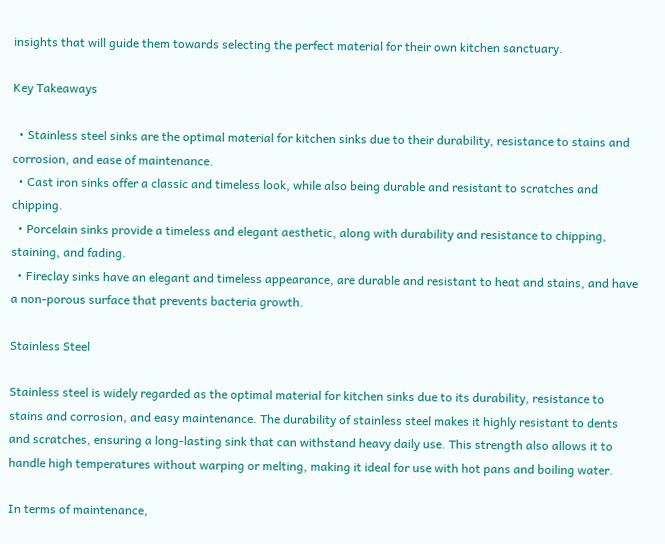insights that will guide them towards selecting the perfect material for their own kitchen sanctuary.

Key Takeaways

  • Stainless steel sinks are the optimal material for kitchen sinks due to their durability, resistance to stains and corrosion, and ease of maintenance.
  • Cast iron sinks offer a classic and timeless look, while also being durable and resistant to scratches and chipping.
  • Porcelain sinks provide a timeless and elegant aesthetic, along with durability and resistance to chipping, staining, and fading.
  • Fireclay sinks have an elegant and timeless appearance, are durable and resistant to heat and stains, and have a non-porous surface that prevents bacteria growth.

Stainless Steel

Stainless steel is widely regarded as the optimal material for kitchen sinks due to its durability, resistance to stains and corrosion, and easy maintenance. The durability of stainless steel makes it highly resistant to dents and scratches, ensuring a long-lasting sink that can withstand heavy daily use. This strength also allows it to handle high temperatures without warping or melting, making it ideal for use with hot pans and boiling water.

In terms of maintenance,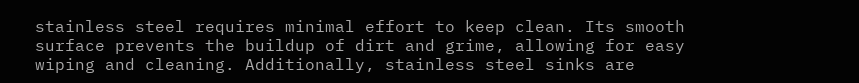stainless steel requires minimal effort to keep clean. Its smooth surface prevents the buildup of dirt and grime, allowing for easy wiping and cleaning. Additionally, stainless steel sinks are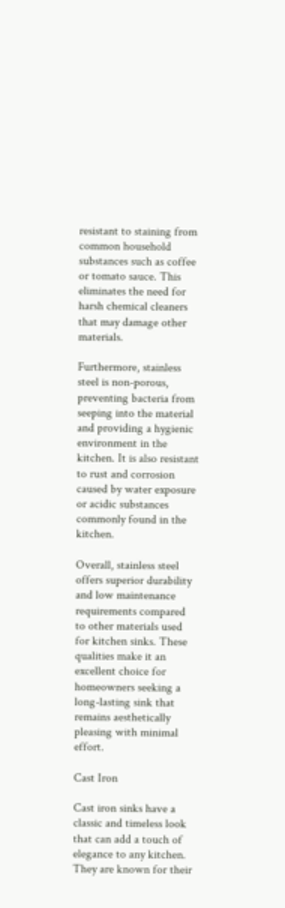resistant to staining from common household substances such as coffee or tomato sauce. This eliminates the need for harsh chemical cleaners that may damage other materials.

Furthermore, stainless steel is non-porous, preventing bacteria from seeping into the material and providing a hygienic environment in the kitchen. It is also resistant to rust and corrosion caused by water exposure or acidic substances commonly found in the kitchen.

Overall, stainless steel offers superior durability and low maintenance requirements compared to other materials used for kitchen sinks. These qualities make it an excellent choice for homeowners seeking a long-lasting sink that remains aesthetically pleasing with minimal effort.

Cast Iron

Cast iron sinks have a classic and timeless look that can add a touch of elegance to any kitchen. They are known for their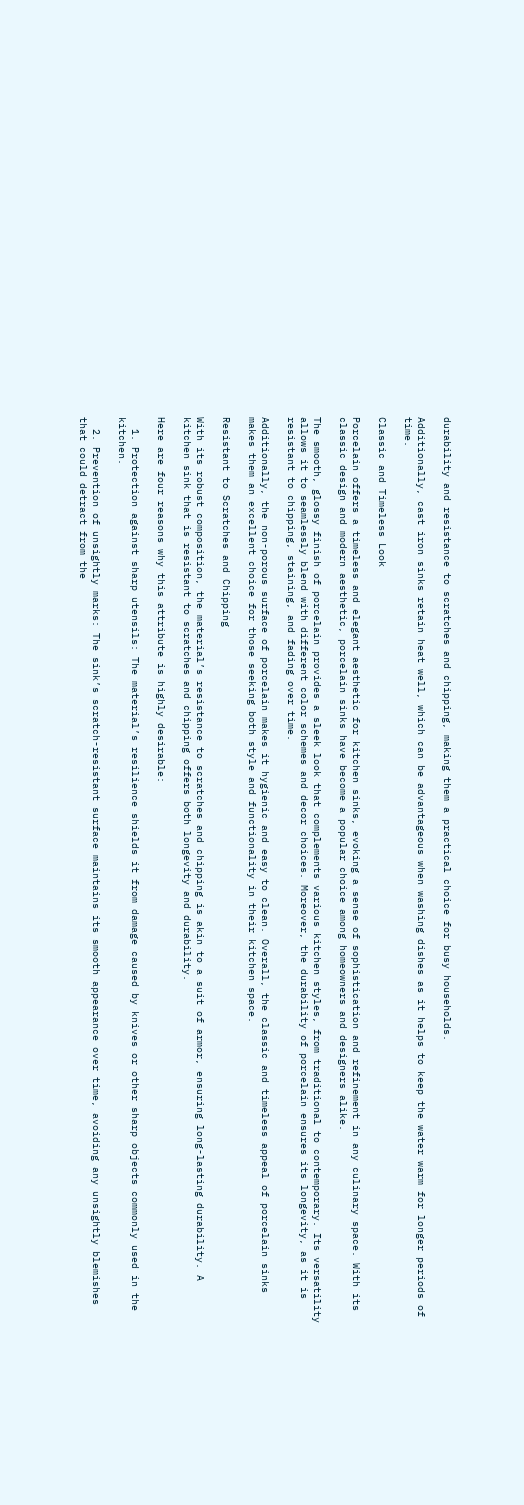durability and resistance to scratches and chipping, making them a practical choice for busy households.

Additionally, cast iron sinks retain heat well, which can be advantageous when washing dishes as it helps to keep the water warm for longer periods of time.

Classic and Timeless Look

Porcelain offers a timeless and elegant aesthetic for kitchen sinks, evoking a sense of sophistication and refinement in any culinary space. With its classic design and modern aesthetic, porcelain sinks have become a popular choice among homeowners and designers alike.

The smooth, glossy finish of porcelain provides a sleek look that complements various kitchen styles, from traditional to contemporary. Its versatility allows it to seamlessly blend with different color schemes and decor choices. Moreover, the durability of porcelain ensures its longevity, as it is resistant to chipping, staining, and fading over time.

Additionally, the non-porous surface of porcelain makes it hygienic and easy to clean. Overall, the classic and timeless appeal of porcelain sinks makes them an excellent choice for those seeking both style and functionality in their kitchen space.

Resistant to Scratches and Chipping

With its robust composition, the material’s resistance to scratches and chipping is akin to a suit of armor, ensuring long-lasting durability. A kitchen sink that is resistant to scratches and chipping offers both longevity and durability.

Here are four reasons why this attribute is highly desirable:

  1. Protection against sharp utensils: The material’s resilience shields it from damage caused by knives or other sharp objects commonly used in the kitchen.

  2. Prevention of unsightly marks: The sink’s scratch-resistant surface maintains its smooth appearance over time, avoiding any unsightly blemishes that could detract from the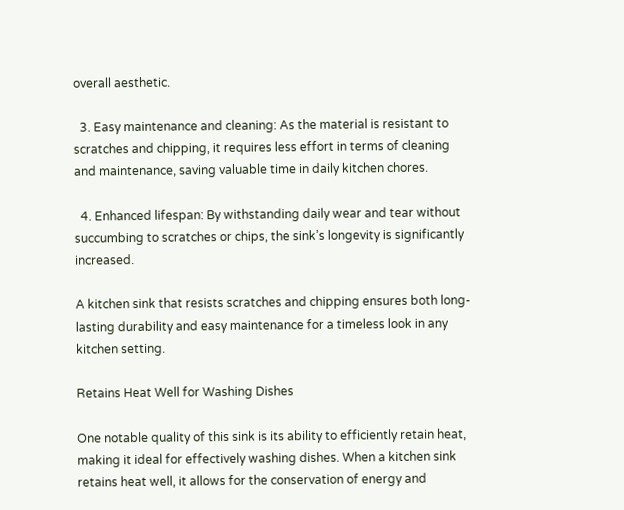overall aesthetic.

  3. Easy maintenance and cleaning: As the material is resistant to scratches and chipping, it requires less effort in terms of cleaning and maintenance, saving valuable time in daily kitchen chores.

  4. Enhanced lifespan: By withstanding daily wear and tear without succumbing to scratches or chips, the sink’s longevity is significantly increased.

A kitchen sink that resists scratches and chipping ensures both long-lasting durability and easy maintenance for a timeless look in any kitchen setting.

Retains Heat Well for Washing Dishes

One notable quality of this sink is its ability to efficiently retain heat, making it ideal for effectively washing dishes. When a kitchen sink retains heat well, it allows for the conservation of energy and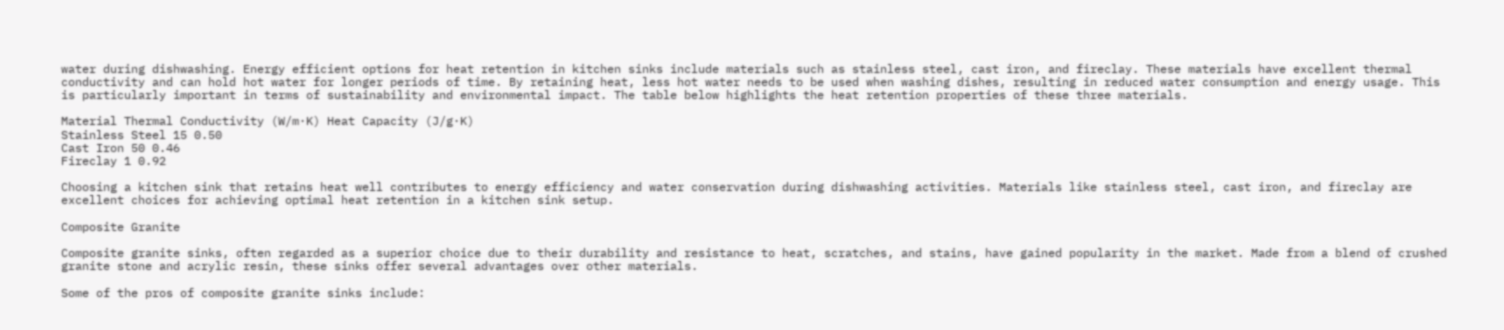water during dishwashing. Energy efficient options for heat retention in kitchen sinks include materials such as stainless steel, cast iron, and fireclay. These materials have excellent thermal conductivity and can hold hot water for longer periods of time. By retaining heat, less hot water needs to be used when washing dishes, resulting in reduced water consumption and energy usage. This is particularly important in terms of sustainability and environmental impact. The table below highlights the heat retention properties of these three materials.

Material Thermal Conductivity (W/m·K) Heat Capacity (J/g·K)
Stainless Steel 15 0.50
Cast Iron 50 0.46
Fireclay 1 0.92

Choosing a kitchen sink that retains heat well contributes to energy efficiency and water conservation during dishwashing activities. Materials like stainless steel, cast iron, and fireclay are excellent choices for achieving optimal heat retention in a kitchen sink setup.

Composite Granite

Composite granite sinks, often regarded as a superior choice due to their durability and resistance to heat, scratches, and stains, have gained popularity in the market. Made from a blend of crushed granite stone and acrylic resin, these sinks offer several advantages over other materials.

Some of the pros of composite granite sinks include: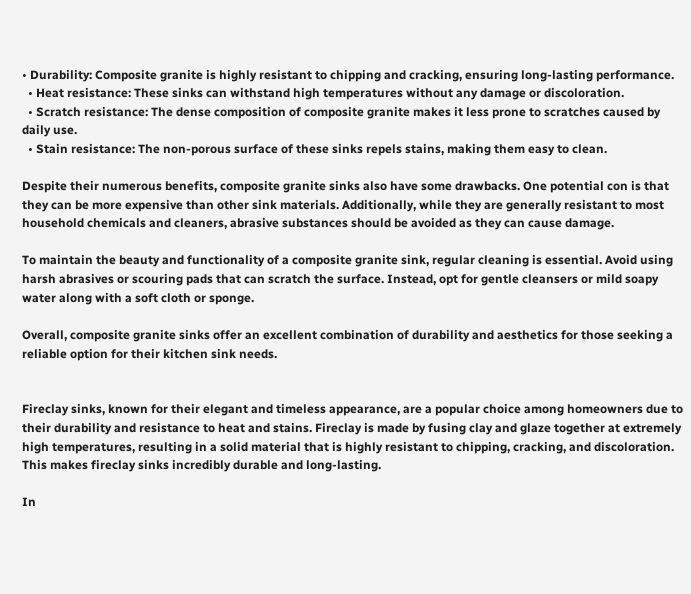• Durability: Composite granite is highly resistant to chipping and cracking, ensuring long-lasting performance.
  • Heat resistance: These sinks can withstand high temperatures without any damage or discoloration.
  • Scratch resistance: The dense composition of composite granite makes it less prone to scratches caused by daily use.
  • Stain resistance: The non-porous surface of these sinks repels stains, making them easy to clean.

Despite their numerous benefits, composite granite sinks also have some drawbacks. One potential con is that they can be more expensive than other sink materials. Additionally, while they are generally resistant to most household chemicals and cleaners, abrasive substances should be avoided as they can cause damage.

To maintain the beauty and functionality of a composite granite sink, regular cleaning is essential. Avoid using harsh abrasives or scouring pads that can scratch the surface. Instead, opt for gentle cleansers or mild soapy water along with a soft cloth or sponge.

Overall, composite granite sinks offer an excellent combination of durability and aesthetics for those seeking a reliable option for their kitchen sink needs.


Fireclay sinks, known for their elegant and timeless appearance, are a popular choice among homeowners due to their durability and resistance to heat and stains. Fireclay is made by fusing clay and glaze together at extremely high temperatures, resulting in a solid material that is highly resistant to chipping, cracking, and discoloration. This makes fireclay sinks incredibly durable and long-lasting.

In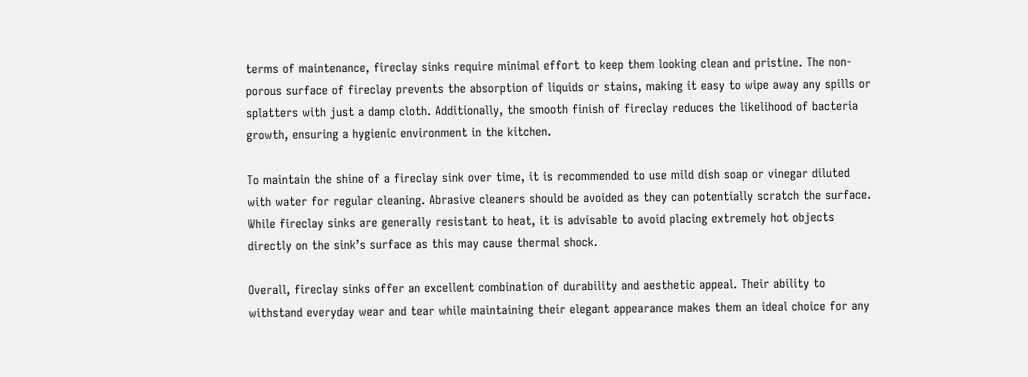terms of maintenance, fireclay sinks require minimal effort to keep them looking clean and pristine. The non-porous surface of fireclay prevents the absorption of liquids or stains, making it easy to wipe away any spills or splatters with just a damp cloth. Additionally, the smooth finish of fireclay reduces the likelihood of bacteria growth, ensuring a hygienic environment in the kitchen.

To maintain the shine of a fireclay sink over time, it is recommended to use mild dish soap or vinegar diluted with water for regular cleaning. Abrasive cleaners should be avoided as they can potentially scratch the surface. While fireclay sinks are generally resistant to heat, it is advisable to avoid placing extremely hot objects directly on the sink’s surface as this may cause thermal shock.

Overall, fireclay sinks offer an excellent combination of durability and aesthetic appeal. Their ability to withstand everyday wear and tear while maintaining their elegant appearance makes them an ideal choice for any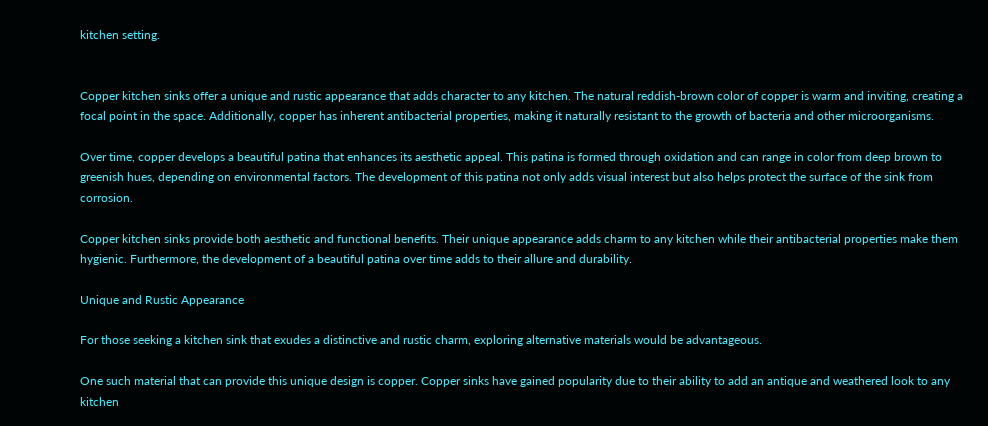kitchen setting.


Copper kitchen sinks offer a unique and rustic appearance that adds character to any kitchen. The natural reddish-brown color of copper is warm and inviting, creating a focal point in the space. Additionally, copper has inherent antibacterial properties, making it naturally resistant to the growth of bacteria and other microorganisms.

Over time, copper develops a beautiful patina that enhances its aesthetic appeal. This patina is formed through oxidation and can range in color from deep brown to greenish hues, depending on environmental factors. The development of this patina not only adds visual interest but also helps protect the surface of the sink from corrosion.

Copper kitchen sinks provide both aesthetic and functional benefits. Their unique appearance adds charm to any kitchen while their antibacterial properties make them hygienic. Furthermore, the development of a beautiful patina over time adds to their allure and durability.

Unique and Rustic Appearance

For those seeking a kitchen sink that exudes a distinctive and rustic charm, exploring alternative materials would be advantageous.

One such material that can provide this unique design is copper. Copper sinks have gained popularity due to their ability to add an antique and weathered look to any kitchen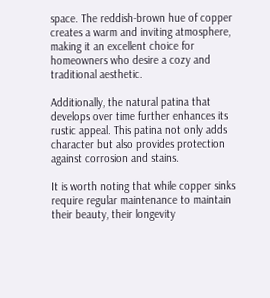space. The reddish-brown hue of copper creates a warm and inviting atmosphere, making it an excellent choice for homeowners who desire a cozy and traditional aesthetic.

Additionally, the natural patina that develops over time further enhances its rustic appeal. This patina not only adds character but also provides protection against corrosion and stains.

It is worth noting that while copper sinks require regular maintenance to maintain their beauty, their longevity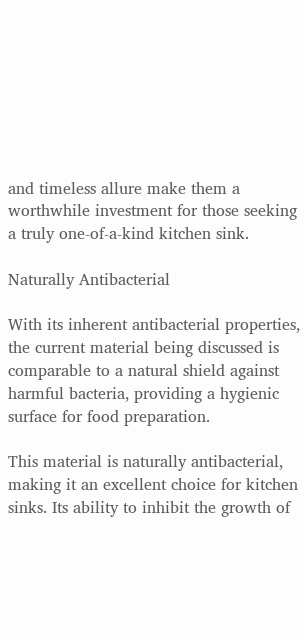and timeless allure make them a worthwhile investment for those seeking a truly one-of-a-kind kitchen sink.

Naturally Antibacterial

With its inherent antibacterial properties, the current material being discussed is comparable to a natural shield against harmful bacteria, providing a hygienic surface for food preparation.

This material is naturally antibacterial, making it an excellent choice for kitchen sinks. Its ability to inhibit the growth of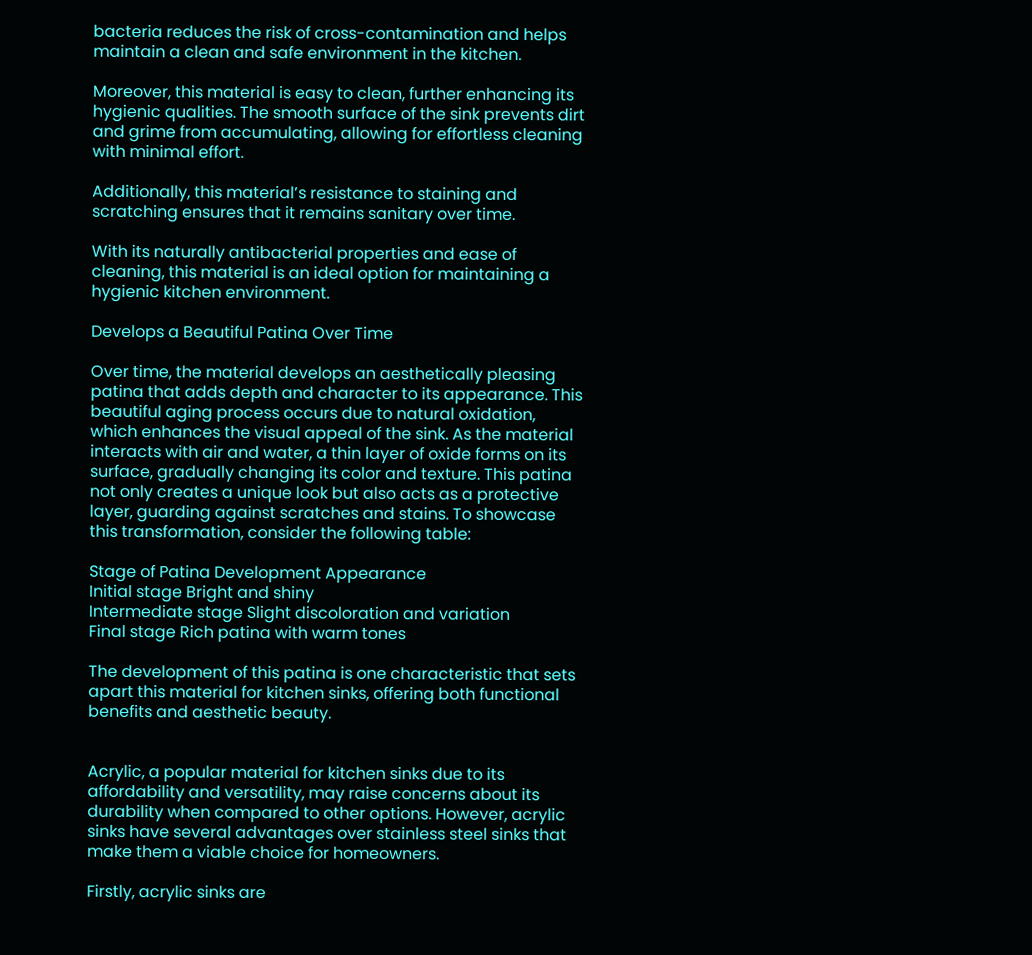bacteria reduces the risk of cross-contamination and helps maintain a clean and safe environment in the kitchen.

Moreover, this material is easy to clean, further enhancing its hygienic qualities. The smooth surface of the sink prevents dirt and grime from accumulating, allowing for effortless cleaning with minimal effort.

Additionally, this material’s resistance to staining and scratching ensures that it remains sanitary over time.

With its naturally antibacterial properties and ease of cleaning, this material is an ideal option for maintaining a hygienic kitchen environment.

Develops a Beautiful Patina Over Time

Over time, the material develops an aesthetically pleasing patina that adds depth and character to its appearance. This beautiful aging process occurs due to natural oxidation, which enhances the visual appeal of the sink. As the material interacts with air and water, a thin layer of oxide forms on its surface, gradually changing its color and texture. This patina not only creates a unique look but also acts as a protective layer, guarding against scratches and stains. To showcase this transformation, consider the following table:

Stage of Patina Development Appearance
Initial stage Bright and shiny
Intermediate stage Slight discoloration and variation
Final stage Rich patina with warm tones

The development of this patina is one characteristic that sets apart this material for kitchen sinks, offering both functional benefits and aesthetic beauty.


Acrylic, a popular material for kitchen sinks due to its affordability and versatility, may raise concerns about its durability when compared to other options. However, acrylic sinks have several advantages over stainless steel sinks that make them a viable choice for homeowners.

Firstly, acrylic sinks are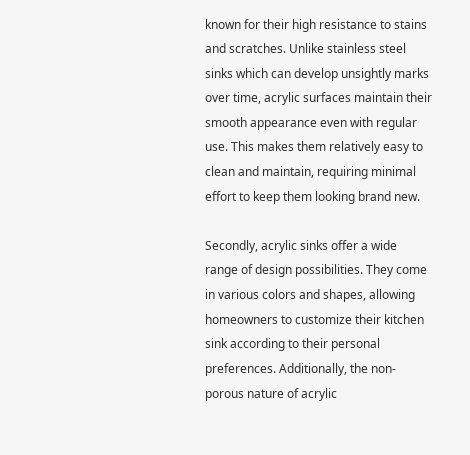known for their high resistance to stains and scratches. Unlike stainless steel sinks which can develop unsightly marks over time, acrylic surfaces maintain their smooth appearance even with regular use. This makes them relatively easy to clean and maintain, requiring minimal effort to keep them looking brand new.

Secondly, acrylic sinks offer a wide range of design possibilities. They come in various colors and shapes, allowing homeowners to customize their kitchen sink according to their personal preferences. Additionally, the non-porous nature of acrylic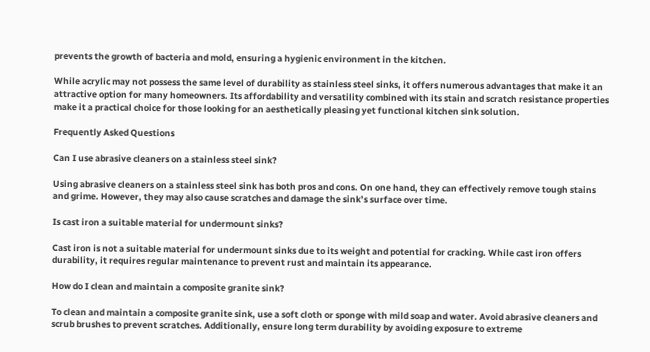prevents the growth of bacteria and mold, ensuring a hygienic environment in the kitchen.

While acrylic may not possess the same level of durability as stainless steel sinks, it offers numerous advantages that make it an attractive option for many homeowners. Its affordability and versatility combined with its stain and scratch resistance properties make it a practical choice for those looking for an aesthetically pleasing yet functional kitchen sink solution.

Frequently Asked Questions

Can I use abrasive cleaners on a stainless steel sink?

Using abrasive cleaners on a stainless steel sink has both pros and cons. On one hand, they can effectively remove tough stains and grime. However, they may also cause scratches and damage the sink’s surface over time.

Is cast iron a suitable material for undermount sinks?

Cast iron is not a suitable material for undermount sinks due to its weight and potential for cracking. While cast iron offers durability, it requires regular maintenance to prevent rust and maintain its appearance.

How do I clean and maintain a composite granite sink?

To clean and maintain a composite granite sink, use a soft cloth or sponge with mild soap and water. Avoid abrasive cleaners and scrub brushes to prevent scratches. Additionally, ensure long term durability by avoiding exposure to extreme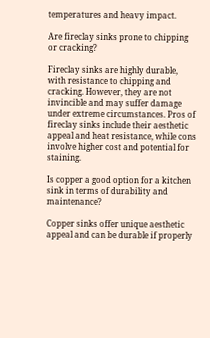temperatures and heavy impact.

Are fireclay sinks prone to chipping or cracking?

Fireclay sinks are highly durable, with resistance to chipping and cracking. However, they are not invincible and may suffer damage under extreme circumstances. Pros of fireclay sinks include their aesthetic appeal and heat resistance, while cons involve higher cost and potential for staining.

Is copper a good option for a kitchen sink in terms of durability and maintenance?

Copper sinks offer unique aesthetic appeal and can be durable if properly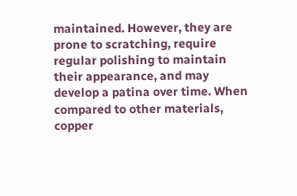maintained. However, they are prone to scratching, require regular polishing to maintain their appearance, and may develop a patina over time. When compared to other materials, copper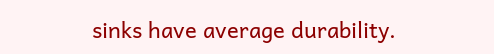sinks have average durability.